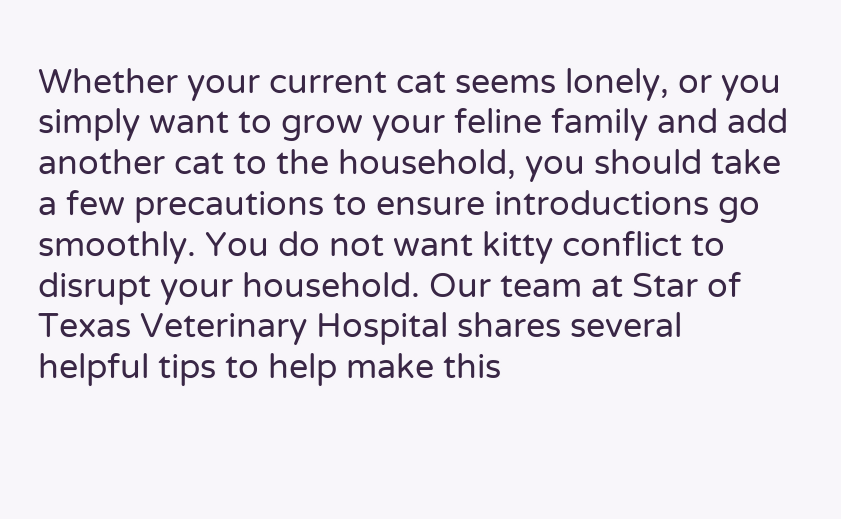Whether your current cat seems lonely, or you simply want to grow your feline family and add another cat to the household, you should take a few precautions to ensure introductions go smoothly. You do not want kitty conflict to disrupt your household. Our team at Star of Texas Veterinary Hospital shares several helpful tips to help make this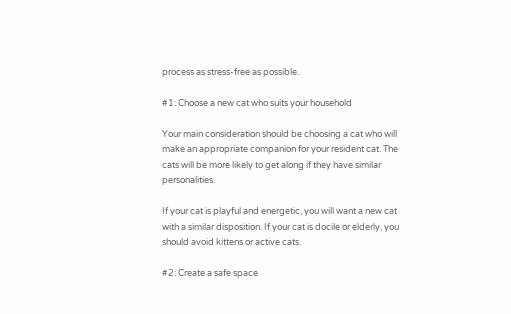process as stress-free as possible.

#1: Choose a new cat who suits your household

Your main consideration should be choosing a cat who will make an appropriate companion for your resident cat. The cats will be more likely to get along if they have similar personalities.

If your cat is playful and energetic, you will want a new cat with a similar disposition. If your cat is docile or elderly, you should avoid kittens or active cats.

#2: Create a safe space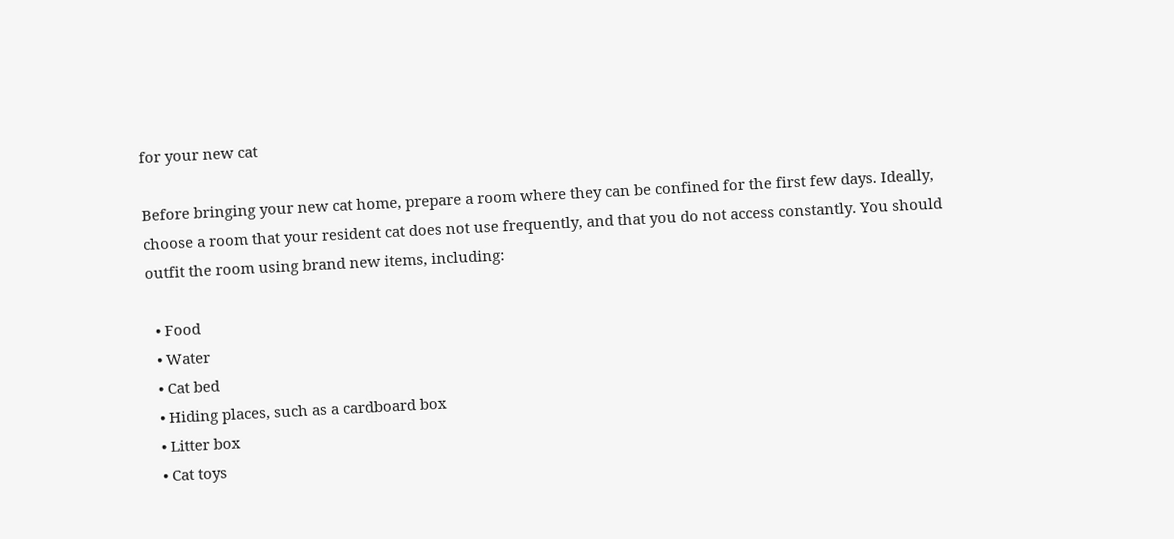for your new cat

Before bringing your new cat home, prepare a room where they can be confined for the first few days. Ideally, choose a room that your resident cat does not use frequently, and that you do not access constantly. You should outfit the room using brand new items, including:

  • Food
  • Water
  • Cat bed
  • Hiding places, such as a cardboard box
  • Litter box
  • Cat toys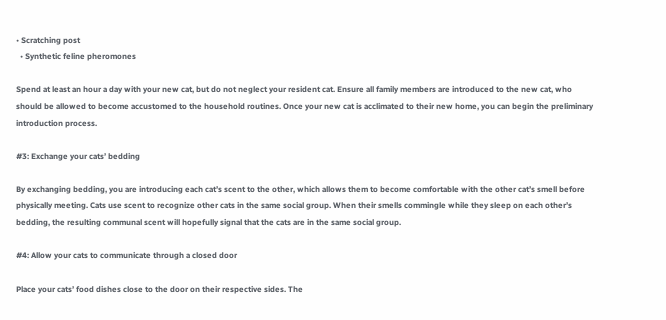• Scratching post
  • Synthetic feline pheromones

Spend at least an hour a day with your new cat, but do not neglect your resident cat. Ensure all family members are introduced to the new cat, who should be allowed to become accustomed to the household routines. Once your new cat is acclimated to their new home, you can begin the preliminary introduction process.

#3: Exchange your cats’ bedding

By exchanging bedding, you are introducing each cat’s scent to the other, which allows them to become comfortable with the other cat’s smell before physically meeting. Cats use scent to recognize other cats in the same social group. When their smells commingle while they sleep on each other’s bedding, the resulting communal scent will hopefully signal that the cats are in the same social group.

#4: Allow your cats to communicate through a closed door

Place your cats’ food dishes close to the door on their respective sides. The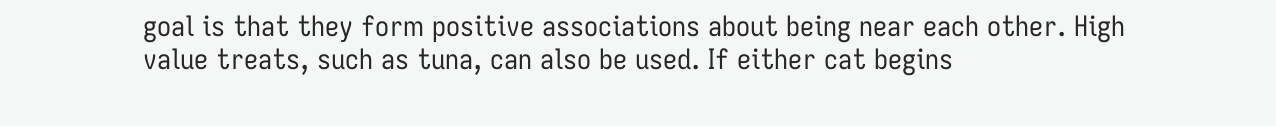goal is that they form positive associations about being near each other. High value treats, such as tuna, can also be used. If either cat begins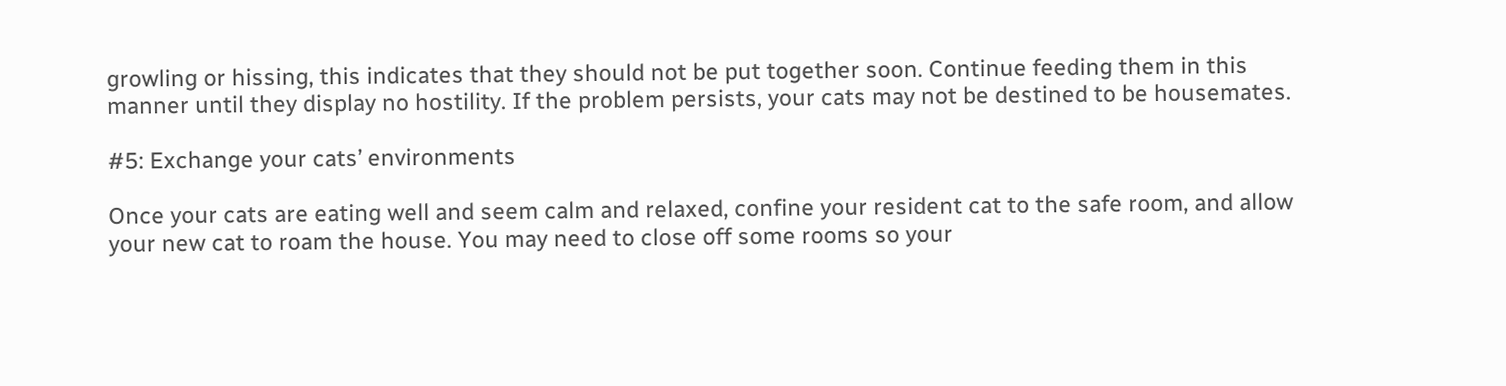growling or hissing, this indicates that they should not be put together soon. Continue feeding them in this manner until they display no hostility. If the problem persists, your cats may not be destined to be housemates.

#5: Exchange your cats’ environments

Once your cats are eating well and seem calm and relaxed, confine your resident cat to the safe room, and allow your new cat to roam the house. You may need to close off some rooms so your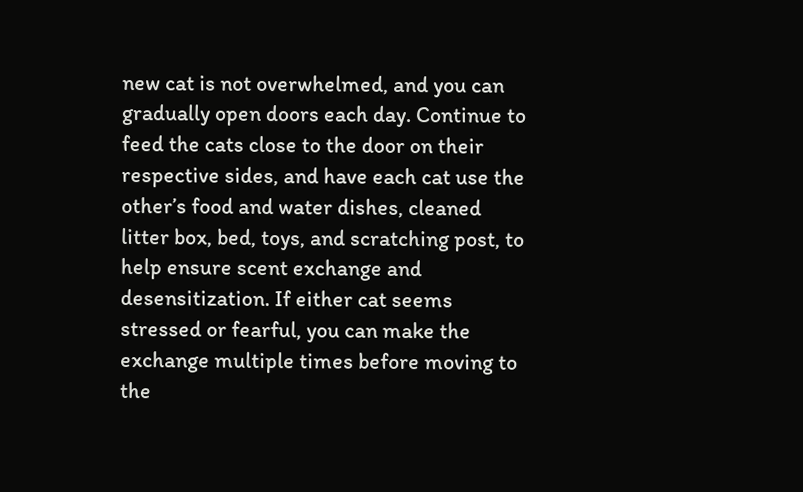new cat is not overwhelmed, and you can gradually open doors each day. Continue to feed the cats close to the door on their respective sides, and have each cat use the other’s food and water dishes, cleaned litter box, bed, toys, and scratching post, to help ensure scent exchange and desensitization. If either cat seems stressed or fearful, you can make the exchange multiple times before moving to the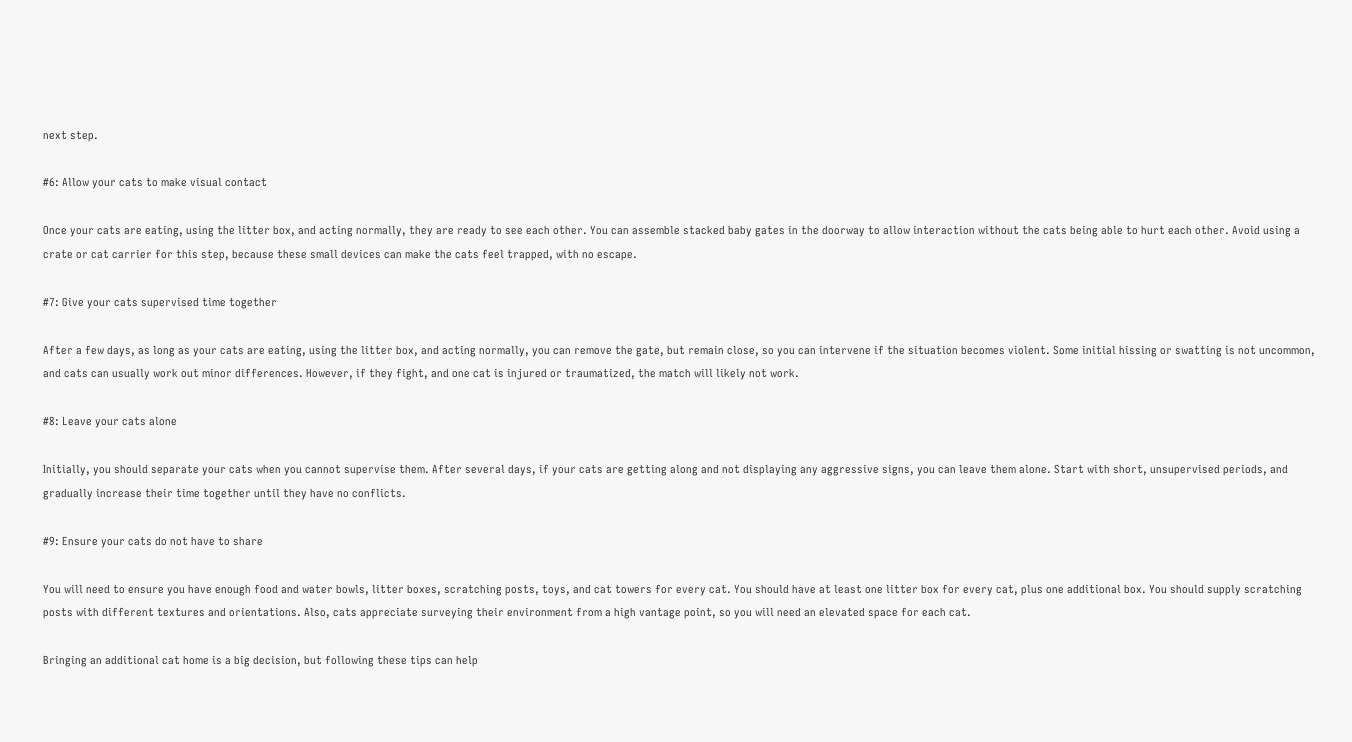next step.

#6: Allow your cats to make visual contact

Once your cats are eating, using the litter box, and acting normally, they are ready to see each other. You can assemble stacked baby gates in the doorway to allow interaction without the cats being able to hurt each other. Avoid using a crate or cat carrier for this step, because these small devices can make the cats feel trapped, with no escape.

#7: Give your cats supervised time together

After a few days, as long as your cats are eating, using the litter box, and acting normally, you can remove the gate, but remain close, so you can intervene if the situation becomes violent. Some initial hissing or swatting is not uncommon, and cats can usually work out minor differences. However, if they fight, and one cat is injured or traumatized, the match will likely not work.

#8: Leave your cats alone

Initially, you should separate your cats when you cannot supervise them. After several days, if your cats are getting along and not displaying any aggressive signs, you can leave them alone. Start with short, unsupervised periods, and gradually increase their time together until they have no conflicts.

#9: Ensure your cats do not have to share

You will need to ensure you have enough food and water bowls, litter boxes, scratching posts, toys, and cat towers for every cat. You should have at least one litter box for every cat, plus one additional box. You should supply scratching posts with different textures and orientations. Also, cats appreciate surveying their environment from a high vantage point, so you will need an elevated space for each cat.

Bringing an additional cat home is a big decision, but following these tips can help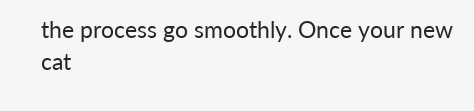the process go smoothly. Once your new cat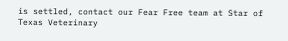is settled, contact our Fear Free team at Star of Texas Veterinary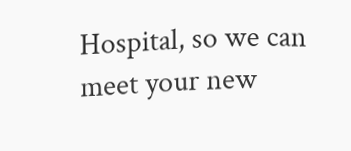Hospital, so we can meet your new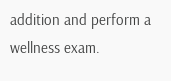addition and perform a wellness exam.